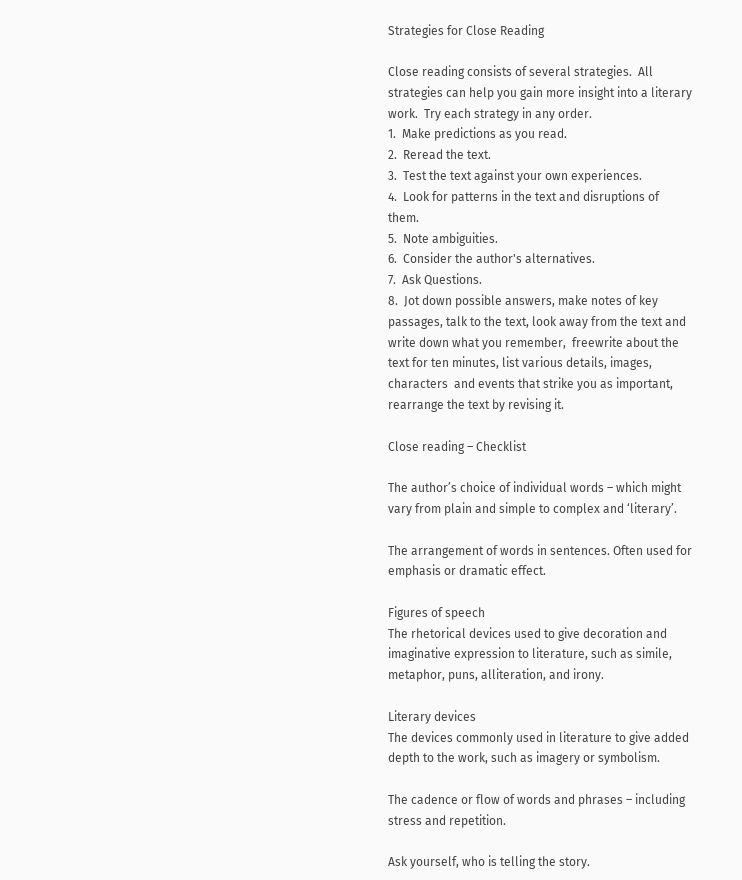Strategies for Close Reading

Close reading consists of several strategies.  All strategies can help you gain more insight into a literary work.  Try each strategy in any order.
1.  Make predictions as you read.
2.  Reread the text.
3.  Test the text against your own experiences.
4.  Look for patterns in the text and disruptions of them.
5.  Note ambiguities.
6.  Consider the author's alternatives.
7.  Ask Questions.
8.  Jot down possible answers, make notes of key passages, talk to the text, look away from the text and write down what you remember,  freewrite about the text for ten minutes, list various details, images, characters  and events that strike you as important, rearrange the text by revising it.

Close reading – Checklist

The author’s choice of individual words – which might vary from plain and simple to complex and ‘literary’.

The arrangement of words in sentences. Often used for emphasis or dramatic effect.

Figures of speech
The rhetorical devices used to give decoration and imaginative expression to literature, such as simile, metaphor, puns, alliteration, and irony.

Literary devices
The devices commonly used in literature to give added depth to the work, such as imagery or symbolism.

The cadence or flow of words and phrases – including stress and repetition.

Ask yourself, who is telling the story.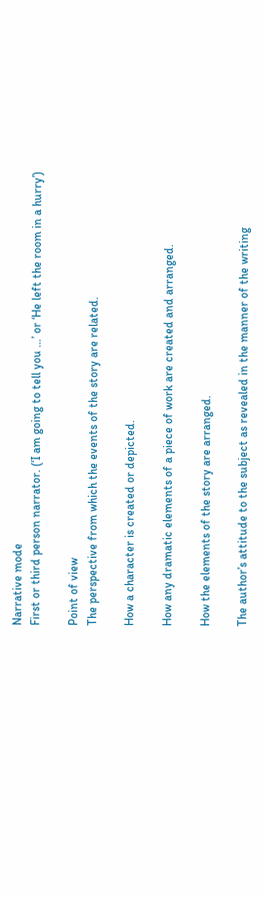Narrative mode
First or third person narrator. (‘I am going to tell you …’ or ‘He left the room in a hurry’)

Point of view
The perspective from which the events of the story are related.

How a character is created or depicted.

How any dramatic elements of a piece of work are created and arranged.

How the elements of the story are arranged.

The author’s attitude to the subject as revealed in the manner of the writing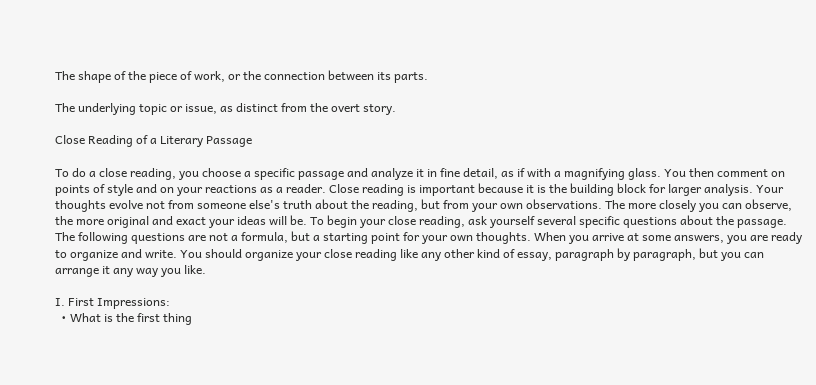The shape of the piece of work, or the connection between its parts.

The underlying topic or issue, as distinct from the overt story.

Close Reading of a Literary Passage

To do a close reading, you choose a specific passage and analyze it in fine detail, as if with a magnifying glass. You then comment on points of style and on your reactions as a reader. Close reading is important because it is the building block for larger analysis. Your thoughts evolve not from someone else's truth about the reading, but from your own observations. The more closely you can observe, the more original and exact your ideas will be. To begin your close reading, ask yourself several specific questions about the passage. The following questions are not a formula, but a starting point for your own thoughts. When you arrive at some answers, you are ready to organize and write. You should organize your close reading like any other kind of essay, paragraph by paragraph, but you can arrange it any way you like.

I. First Impressions:
  • What is the first thing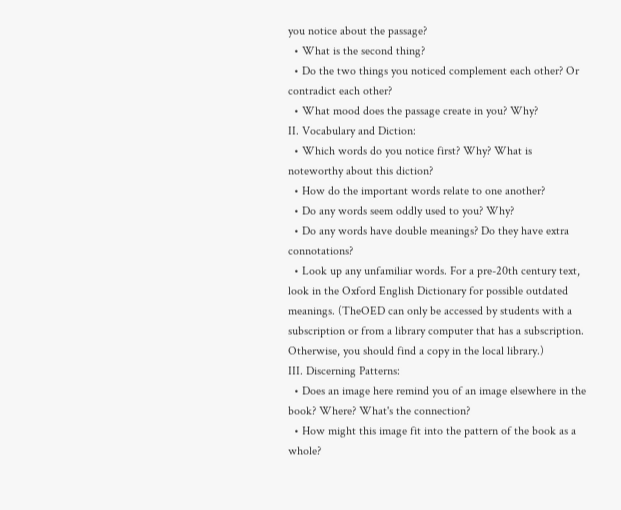you notice about the passage?
  • What is the second thing?
  • Do the two things you noticed complement each other? Or contradict each other?
  • What mood does the passage create in you? Why?
II. Vocabulary and Diction:
  • Which words do you notice first? Why? What is noteworthy about this diction?
  • How do the important words relate to one another?
  • Do any words seem oddly used to you? Why?
  • Do any words have double meanings? Do they have extra connotations?
  • Look up any unfamiliar words. For a pre-20th century text, look in the Oxford English Dictionary for possible outdated meanings. (TheOED can only be accessed by students with a subscription or from a library computer that has a subscription. Otherwise, you should find a copy in the local library.)
III. Discerning Patterns:
  • Does an image here remind you of an image elsewhere in the book? Where? What's the connection?
  • How might this image fit into the pattern of the book as a whole?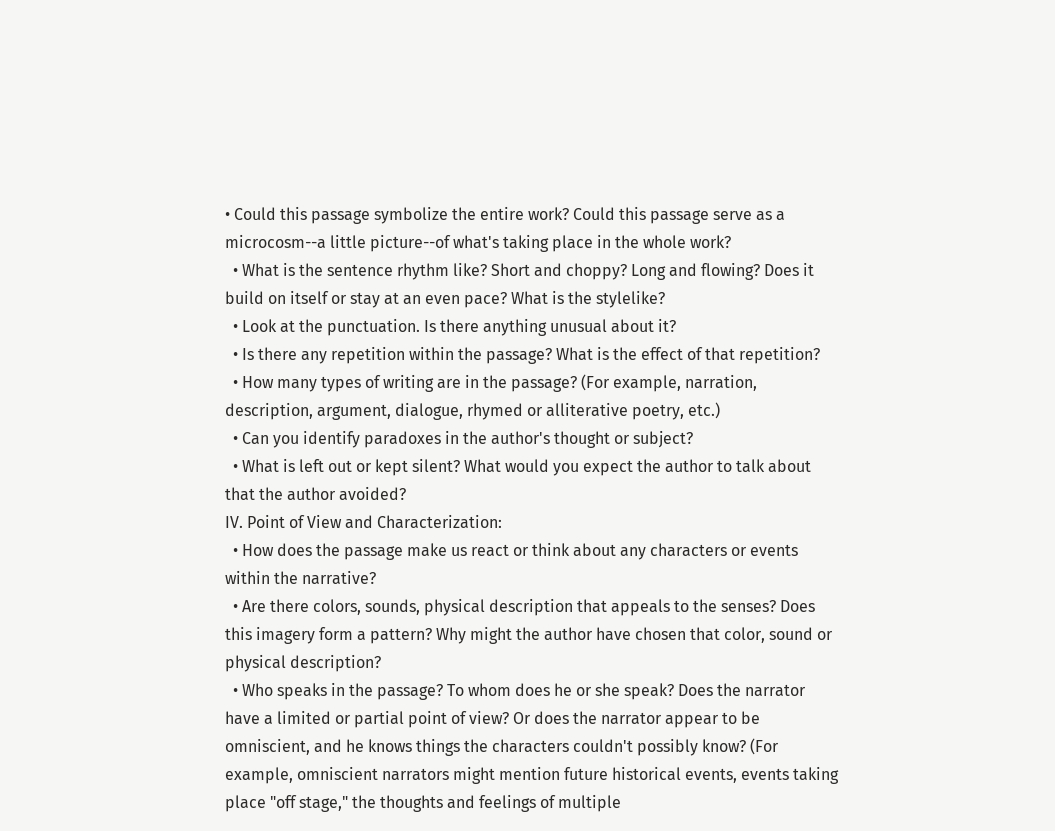• Could this passage symbolize the entire work? Could this passage serve as a microcosm--a little picture--of what's taking place in the whole work?
  • What is the sentence rhythm like? Short and choppy? Long and flowing? Does it build on itself or stay at an even pace? What is the stylelike?
  • Look at the punctuation. Is there anything unusual about it?
  • Is there any repetition within the passage? What is the effect of that repetition?
  • How many types of writing are in the passage? (For example, narration, description, argument, dialogue, rhymed or alliterative poetry, etc.)
  • Can you identify paradoxes in the author's thought or subject?
  • What is left out or kept silent? What would you expect the author to talk about that the author avoided?
IV. Point of View and Characterization:
  • How does the passage make us react or think about any characters or events within the narrative?
  • Are there colors, sounds, physical description that appeals to the senses? Does this imagery form a pattern? Why might the author have chosen that color, sound or physical description?
  • Who speaks in the passage? To whom does he or she speak? Does the narrator have a limited or partial point of view? Or does the narrator appear to be omniscient, and he knows things the characters couldn't possibly know? (For example, omniscient narrators might mention future historical events, events taking place "off stage," the thoughts and feelings of multiple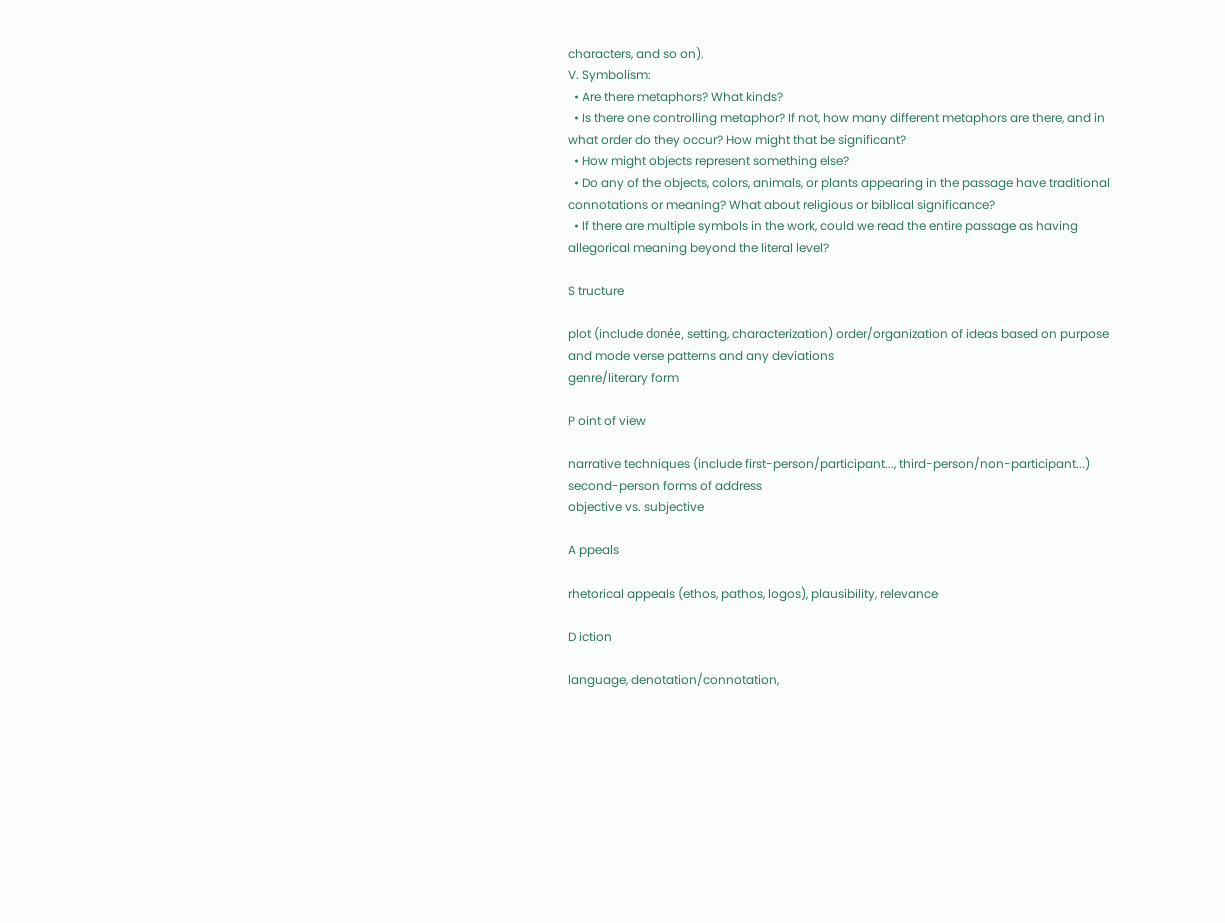characters, and so on).
V. Symbolism:
  • Are there metaphors? What kinds?
  • Is there one controlling metaphor? If not, how many different metaphors are there, and in what order do they occur? How might that be significant?
  • How might objects represent something else?
  • Do any of the objects, colors, animals, or plants appearing in the passage have traditional connotations or meaning? What about religious or biblical significance?
  • If there are multiple symbols in the work, could we read the entire passage as having allegorical meaning beyond the literal level?

S tructure

plot (include donée, setting, characterization) order/organization of ideas based on purpose and mode verse patterns and any deviations
genre/literary form

P oint of view

narrative techniques (include first-person/participant..., third-person/non-participant...) second-person forms of address
objective vs. subjective

A ppeals

rhetorical appeals (ethos, pathos, logos), plausibility, relevance

D iction

language, denotation/connotation,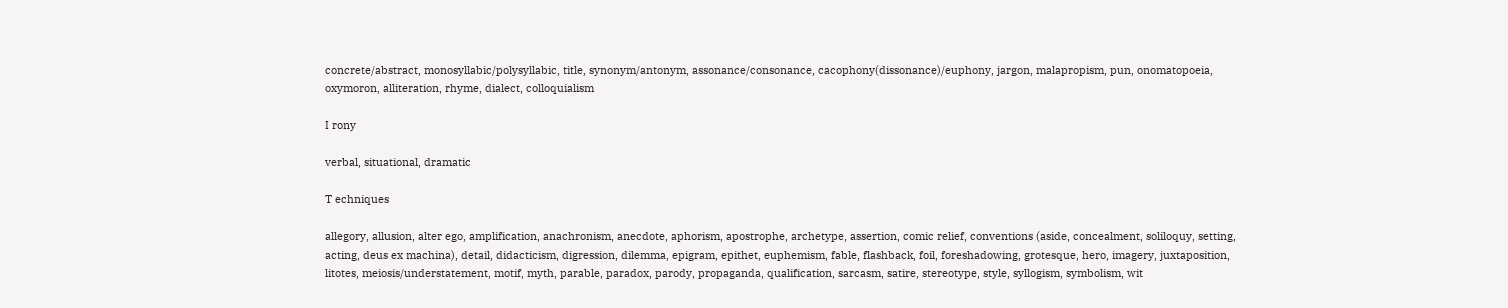concrete/abstract, monosyllabic/polysyllabic, title, synonym/antonym, assonance/consonance, cacophony(dissonance)/euphony, jargon, malapropism, pun, onomatopoeia, oxymoron, alliteration, rhyme, dialect, colloquialism

I rony

verbal, situational, dramatic

T echniques

allegory, allusion, alter ego, amplification, anachronism, anecdote, aphorism, apostrophe, archetype, assertion, comic relief, conventions (aside, concealment, soliloquy, setting, acting, deus ex machina), detail, didacticism, digression, dilemma, epigram, epithet, euphemism, fable, flashback, foil, foreshadowing, grotesque, hero, imagery, juxtaposition, litotes, meiosis/understatement, motif, myth, parable, paradox, parody, propaganda, qualification, sarcasm, satire, stereotype, style, syllogism, symbolism, wit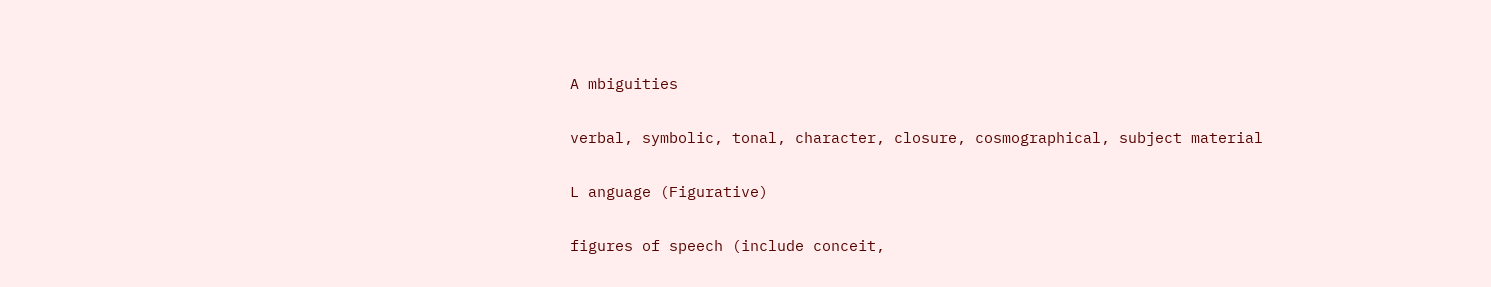A mbiguities

verbal, symbolic, tonal, character, closure, cosmographical, subject material

L anguage (Figurative)

figures of speech (include conceit,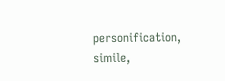personification, simile,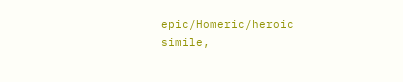epic/Homeric/heroic simile,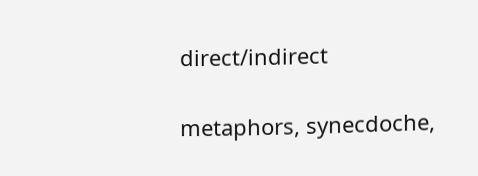direct/indirect

metaphors, synecdoche,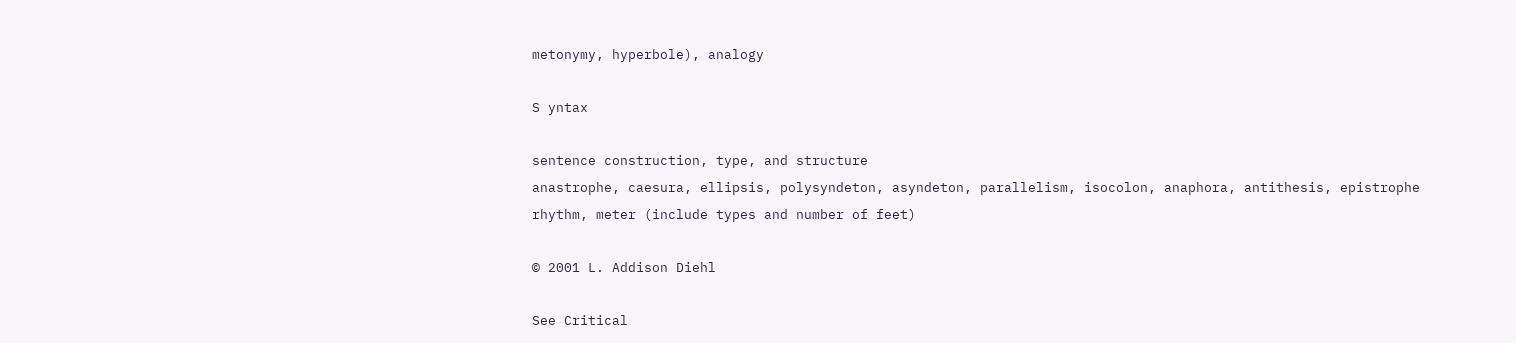metonymy, hyperbole), analogy

S yntax

sentence construction, type, and structure
anastrophe, caesura, ellipsis, polysyndeton, asyndeton, parallelism, isocolon, anaphora, antithesis, epistrophe
rhythm, meter (include types and number of feet)

© 2001 L. Addison Diehl

See Critical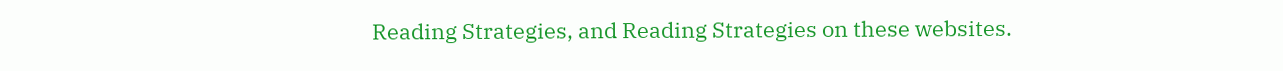Reading Strategies, and Reading Strategies on these websites.